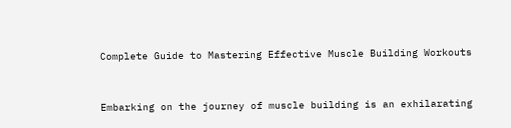Complete Guide to Mastering Effective Muscle Building Workouts


Embarking on the journey of muscle building is an exhilarating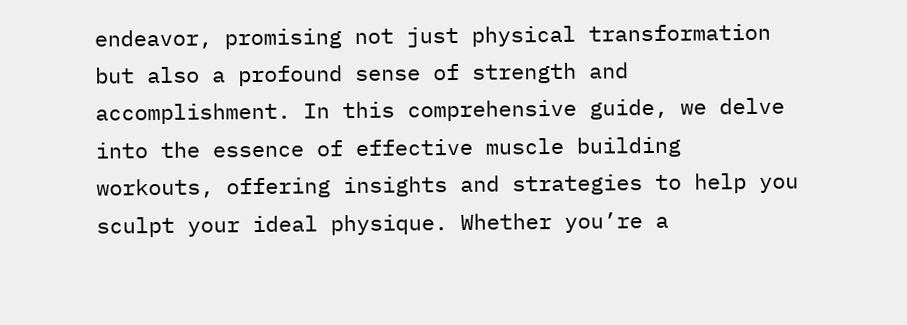endeavor, promising not just physical transformation but also a profound sense of strength and accomplishment. In this comprehensive guide, we delve into the essence of effective muscle building workouts, offering insights and strategies to help you sculpt your ideal physique. Whether you’re a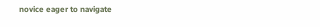novice eager to navigate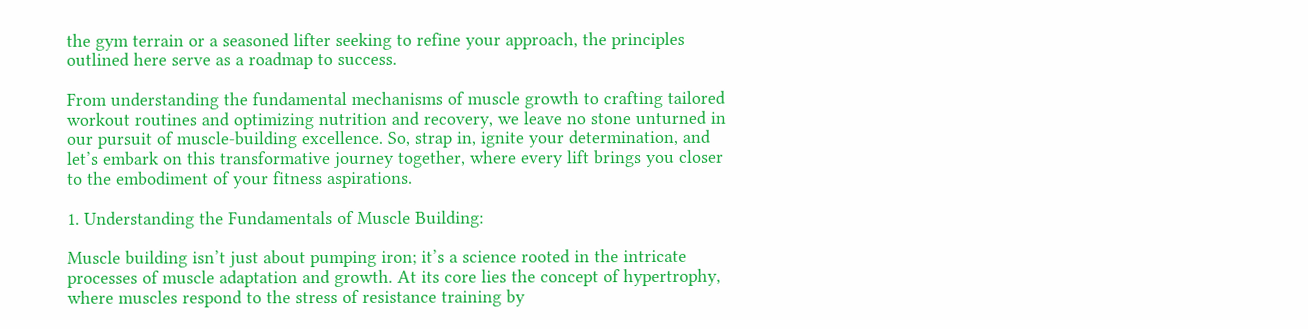the gym terrain or a seasoned lifter seeking to refine your approach, the principles outlined here serve as a roadmap to success.

From understanding the fundamental mechanisms of muscle growth to crafting tailored workout routines and optimizing nutrition and recovery, we leave no stone unturned in our pursuit of muscle-building excellence. So, strap in, ignite your determination, and let’s embark on this transformative journey together, where every lift brings you closer to the embodiment of your fitness aspirations.

1. Understanding the Fundamentals of Muscle Building:

Muscle building isn’t just about pumping iron; it’s a science rooted in the intricate processes of muscle adaptation and growth. At its core lies the concept of hypertrophy, where muscles respond to the stress of resistance training by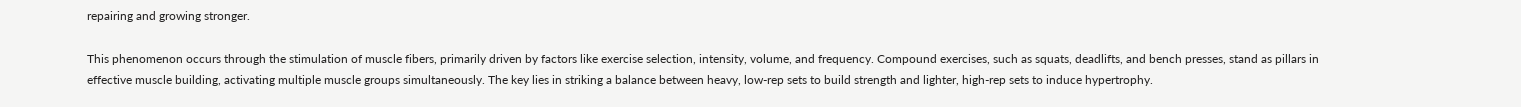repairing and growing stronger.

This phenomenon occurs through the stimulation of muscle fibers, primarily driven by factors like exercise selection, intensity, volume, and frequency. Compound exercises, such as squats, deadlifts, and bench presses, stand as pillars in effective muscle building, activating multiple muscle groups simultaneously. The key lies in striking a balance between heavy, low-rep sets to build strength and lighter, high-rep sets to induce hypertrophy.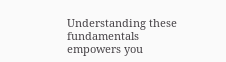Understanding these fundamentals empowers you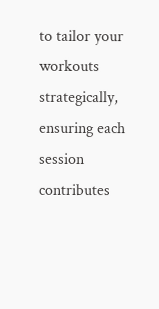to tailor your workouts strategically, ensuring each session contributes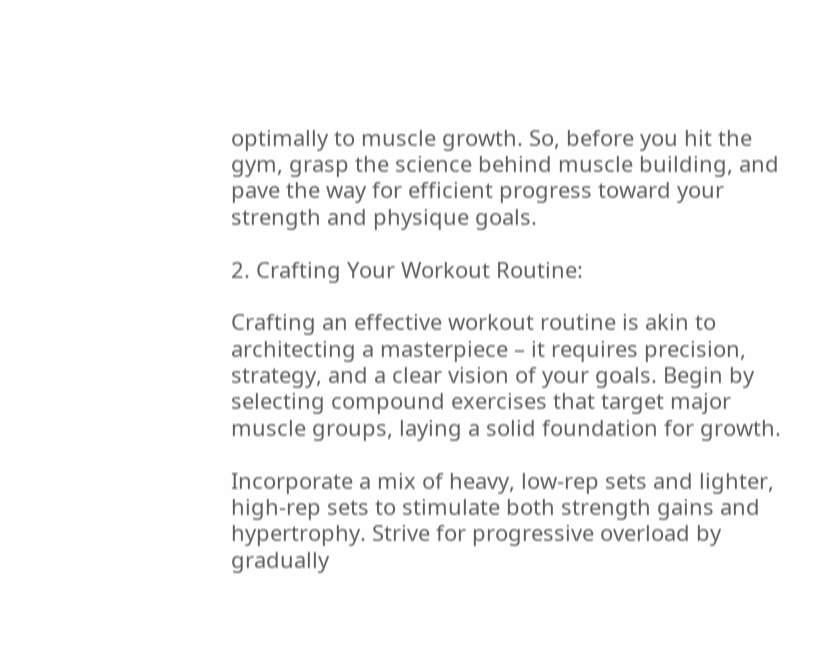optimally to muscle growth. So, before you hit the gym, grasp the science behind muscle building, and pave the way for efficient progress toward your strength and physique goals.

2. Crafting Your Workout Routine:

Crafting an effective workout routine is akin to architecting a masterpiece – it requires precision, strategy, and a clear vision of your goals. Begin by selecting compound exercises that target major muscle groups, laying a solid foundation for growth.

Incorporate a mix of heavy, low-rep sets and lighter, high-rep sets to stimulate both strength gains and hypertrophy. Strive for progressive overload by gradually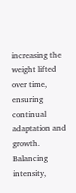increasing the weight lifted over time, ensuring continual adaptation and growth. Balancing intensity,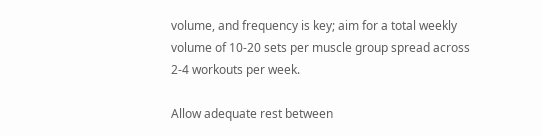volume, and frequency is key; aim for a total weekly volume of 10-20 sets per muscle group spread across 2-4 workouts per week.

Allow adequate rest between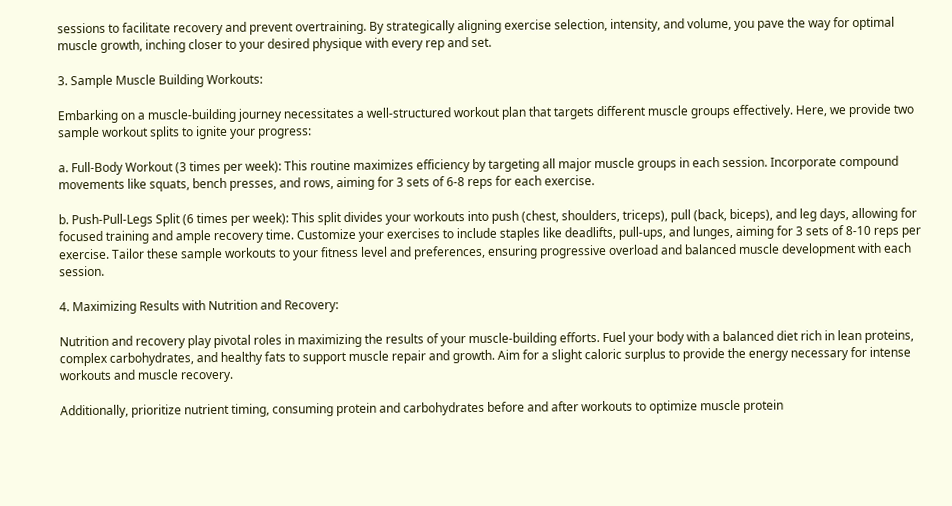sessions to facilitate recovery and prevent overtraining. By strategically aligning exercise selection, intensity, and volume, you pave the way for optimal muscle growth, inching closer to your desired physique with every rep and set.

3. Sample Muscle Building Workouts:

Embarking on a muscle-building journey necessitates a well-structured workout plan that targets different muscle groups effectively. Here, we provide two sample workout splits to ignite your progress:

a. Full-Body Workout (3 times per week): This routine maximizes efficiency by targeting all major muscle groups in each session. Incorporate compound movements like squats, bench presses, and rows, aiming for 3 sets of 6-8 reps for each exercise.

b. Push-Pull-Legs Split (6 times per week): This split divides your workouts into push (chest, shoulders, triceps), pull (back, biceps), and leg days, allowing for focused training and ample recovery time. Customize your exercises to include staples like deadlifts, pull-ups, and lunges, aiming for 3 sets of 8-10 reps per exercise. Tailor these sample workouts to your fitness level and preferences, ensuring progressive overload and balanced muscle development with each session.

4. Maximizing Results with Nutrition and Recovery:

Nutrition and recovery play pivotal roles in maximizing the results of your muscle-building efforts. Fuel your body with a balanced diet rich in lean proteins, complex carbohydrates, and healthy fats to support muscle repair and growth. Aim for a slight caloric surplus to provide the energy necessary for intense workouts and muscle recovery.

Additionally, prioritize nutrient timing, consuming protein and carbohydrates before and after workouts to optimize muscle protein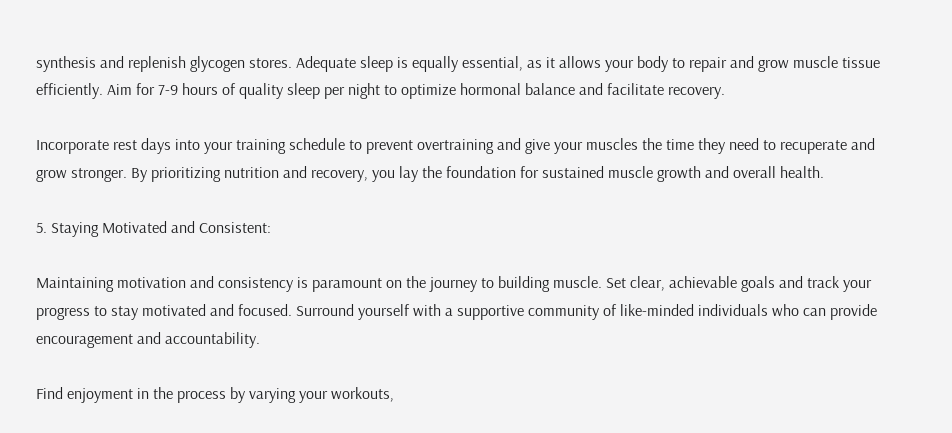synthesis and replenish glycogen stores. Adequate sleep is equally essential, as it allows your body to repair and grow muscle tissue efficiently. Aim for 7-9 hours of quality sleep per night to optimize hormonal balance and facilitate recovery.

Incorporate rest days into your training schedule to prevent overtraining and give your muscles the time they need to recuperate and grow stronger. By prioritizing nutrition and recovery, you lay the foundation for sustained muscle growth and overall health.

5. Staying Motivated and Consistent:

Maintaining motivation and consistency is paramount on the journey to building muscle. Set clear, achievable goals and track your progress to stay motivated and focused. Surround yourself with a supportive community of like-minded individuals who can provide encouragement and accountability.

Find enjoyment in the process by varying your workouts,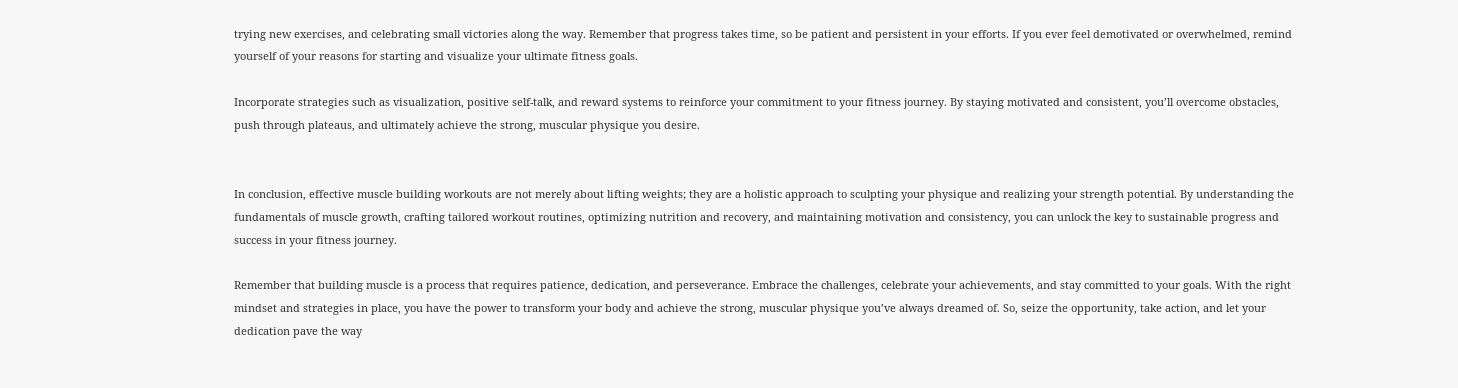trying new exercises, and celebrating small victories along the way. Remember that progress takes time, so be patient and persistent in your efforts. If you ever feel demotivated or overwhelmed, remind yourself of your reasons for starting and visualize your ultimate fitness goals.

Incorporate strategies such as visualization, positive self-talk, and reward systems to reinforce your commitment to your fitness journey. By staying motivated and consistent, you’ll overcome obstacles, push through plateaus, and ultimately achieve the strong, muscular physique you desire.


In conclusion, effective muscle building workouts are not merely about lifting weights; they are a holistic approach to sculpting your physique and realizing your strength potential. By understanding the fundamentals of muscle growth, crafting tailored workout routines, optimizing nutrition and recovery, and maintaining motivation and consistency, you can unlock the key to sustainable progress and success in your fitness journey.

Remember that building muscle is a process that requires patience, dedication, and perseverance. Embrace the challenges, celebrate your achievements, and stay committed to your goals. With the right mindset and strategies in place, you have the power to transform your body and achieve the strong, muscular physique you’ve always dreamed of. So, seize the opportunity, take action, and let your dedication pave the way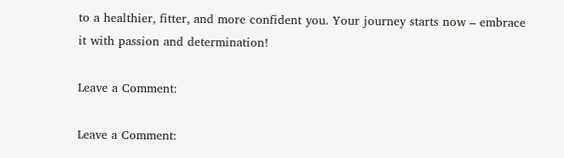to a healthier, fitter, and more confident you. Your journey starts now – embrace it with passion and determination!

Leave a Comment:

Leave a Comment: